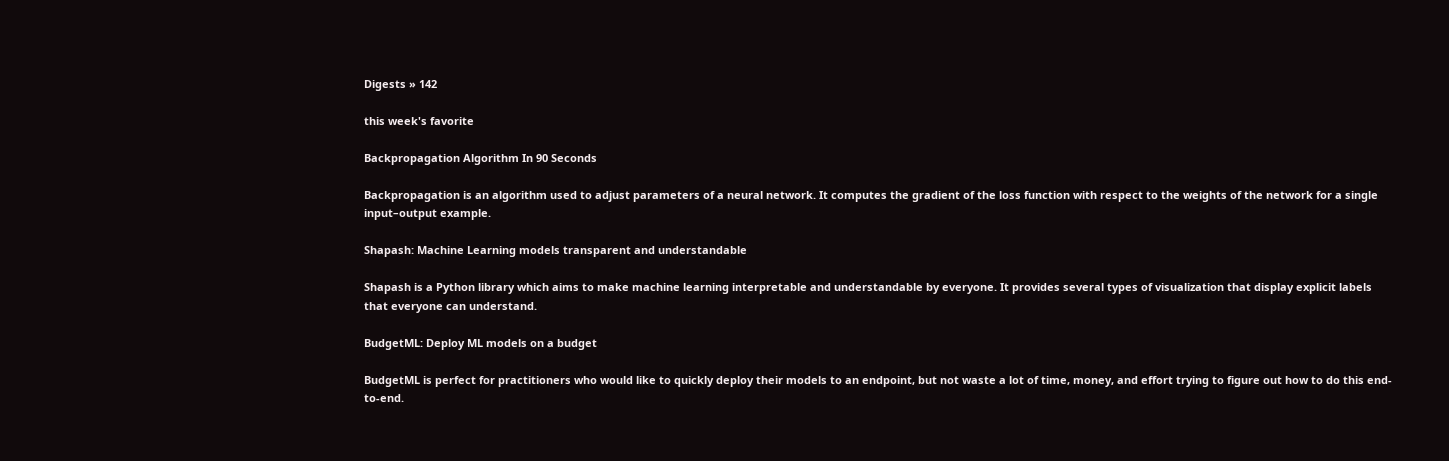Digests » 142

this week's favorite

Backpropagation Algorithm In 90 Seconds

Backpropagation is an algorithm used to adjust parameters of a neural network. It computes the gradient of the loss function with respect to the weights of the network for a single input–output example.

Shapash: Machine Learning models transparent and understandable

Shapash is a Python library which aims to make machine learning interpretable and understandable by everyone. It provides several types of visualization that display explicit labels that everyone can understand.

BudgetML: Deploy ML models on a budget

BudgetML is perfect for practitioners who would like to quickly deploy their models to an endpoint, but not waste a lot of time, money, and effort trying to figure out how to do this end-to-end.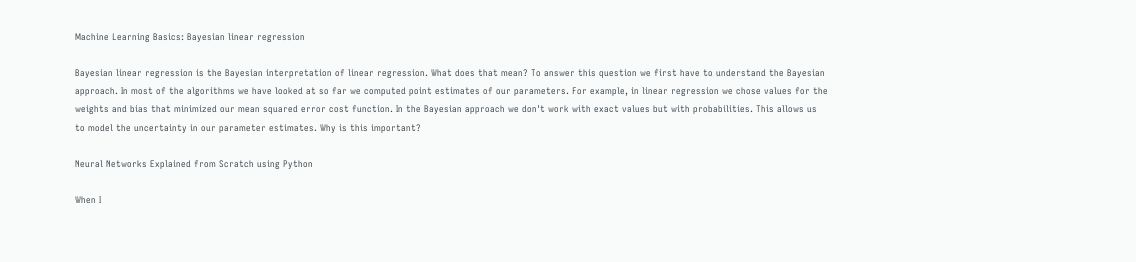Machine Learning Basics: Bayesian linear regression

Bayesian linear regression is the Bayesian interpretation of linear regression. What does that mean? To answer this question we first have to understand the Bayesian approach. In most of the algorithms we have looked at so far we computed point estimates of our parameters. For example, in linear regression we chose values for the weights and bias that minimized our mean squared error cost function. In the Bayesian approach we don't work with exact values but with probabilities. This allows us to model the uncertainty in our parameter estimates. Why is this important?

Neural Networks Explained from Scratch using Python

When I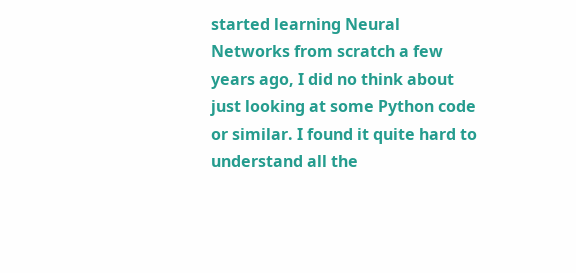started learning Neural Networks from scratch a few years ago, I did no think about just looking at some Python code or similar. I found it quite hard to understand all the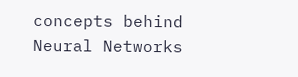concepts behind Neural Networks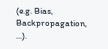(e.g. Bias, Backpropagation, ...).